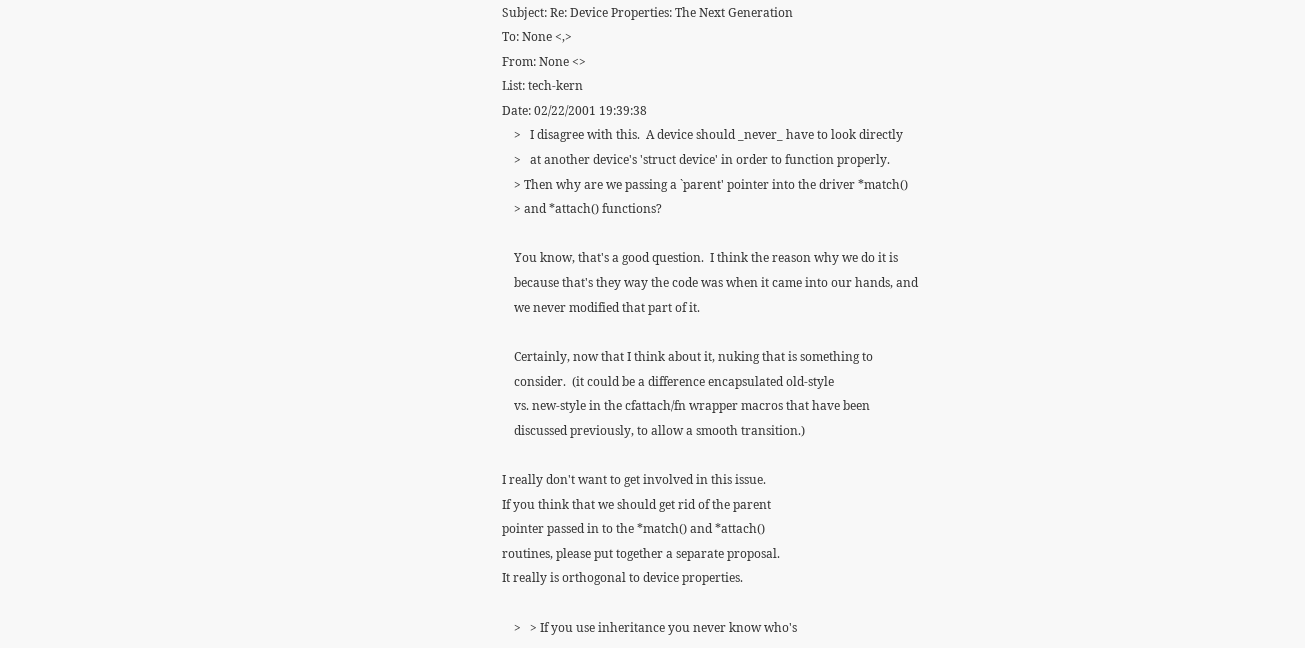Subject: Re: Device Properties: The Next Generation
To: None <,>
From: None <>
List: tech-kern
Date: 02/22/2001 19:39:38
    >   I disagree with this.  A device should _never_ have to look directly
    >   at another device's 'struct device' in order to function properly.
    > Then why are we passing a `parent' pointer into the driver *match()
    > and *attach() functions?

    You know, that's a good question.  I think the reason why we do it is
    because that's they way the code was when it came into our hands, and
    we never modified that part of it.

    Certainly, now that I think about it, nuking that is something to
    consider.  (it could be a difference encapsulated old-style
    vs. new-style in the cfattach/fn wrapper macros that have been
    discussed previously, to allow a smooth transition.)

I really don't want to get involved in this issue.
If you think that we should get rid of the parent
pointer passed in to the *match() and *attach()
routines, please put together a separate proposal.
It really is orthogonal to device properties.

    >   > If you use inheritance you never know who's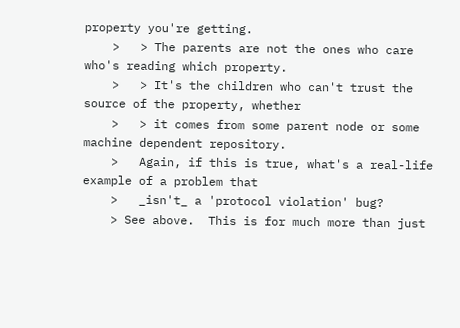property you're getting.
    >   > The parents are not the ones who care who's reading which property.
    >   > It's the children who can't trust the source of the property, whether
    >   > it comes from some parent node or some machine dependent repository.
    >   Again, if this is true, what's a real-life example of a problem that
    >   _isn't_ a 'protocol violation' bug?
    > See above.  This is for much more than just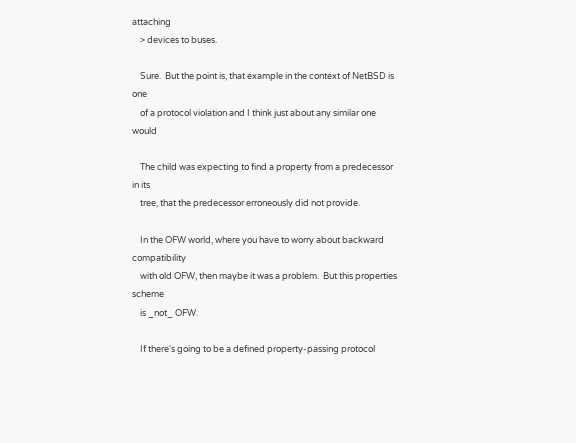attaching
    > devices to buses.

    Sure.  But the point is, that example in the context of NetBSD is one
    of a protocol violation and I think just about any similar one would

    The child was expecting to find a property from a predecessor in its
    tree, that the predecessor erroneously did not provide.

    In the OFW world, where you have to worry about backward compatibility
    with old OFW, then maybe it was a problem.  But this properties scheme
    is _not_ OFW.

    If there's going to be a defined property-passing protocol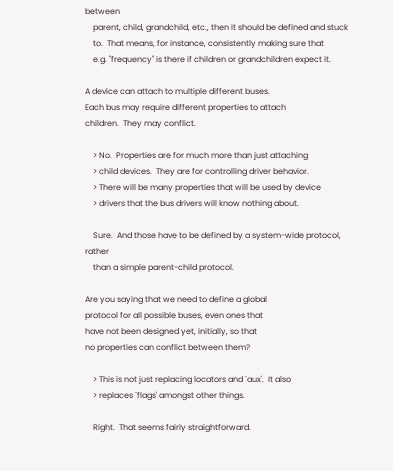between
    parent, child, grandchild, etc., then it should be defined and stuck
    to.  That means, for instance, consistently making sure that
    e.g. "frequency" is there if children or grandchildren expect it.

A device can attach to multiple different buses.
Each bus may require different properties to attach
children.  They may conflict.

    > No.  Properties are for much more than just attaching
    > child devices.  They are for controlling driver behavior.
    > There will be many properties that will be used by device
    > drivers that the bus drivers will know nothing about.

    Sure.  And those have to be defined by a system-wide protocol, rather
    than a simple parent-child protocol.

Are you saying that we need to define a global
protocol for all possible buses, even ones that
have not been designed yet, initially, so that
no properties can conflict between them?

    > This is not just replacing locators and `aux'.  It also
    > replaces `flags' amongst other things.

    Right.  That seems fairly straightforward.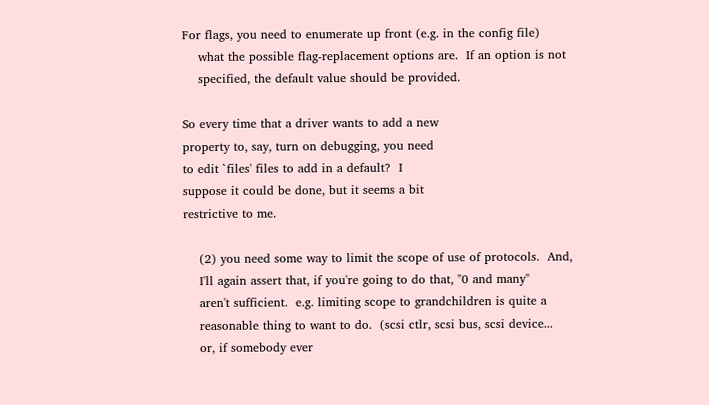For flags, you need to enumerate up front (e.g. in the config file)
    what the possible flag-replacement options are.  If an option is not
    specified, the default value should be provided.

So every time that a driver wants to add a new
property to, say, turn on debugging, you need
to edit `files' files to add in a default?  I
suppose it could be done, but it seems a bit
restrictive to me.

    (2) you need some way to limit the scope of use of protocols.  And,
    I'll again assert that, if you're going to do that, "0 and many"
    aren't sufficient.  e.g. limiting scope to grandchildren is quite a
    reasonable thing to want to do.  (scsi ctlr, scsi bus, scsi device...
    or, if somebody ever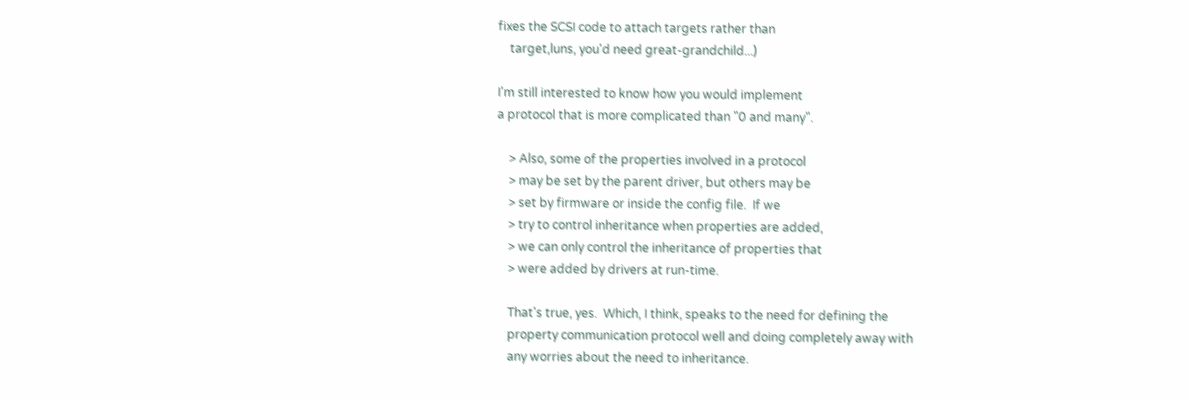fixes the SCSI code to attach targets rather than
    target,luns, you'd need great-grandchild...)

I'm still interested to know how you would implement
a protocol that is more complicated than "0 and many".

    > Also, some of the properties involved in a protocol
    > may be set by the parent driver, but others may be
    > set by firmware or inside the config file.  If we
    > try to control inheritance when properties are added,
    > we can only control the inheritance of properties that
    > were added by drivers at run-time.

    That's true, yes.  Which, I think, speaks to the need for defining the
    property communication protocol well and doing completely away with
    any worries about the need to inheritance.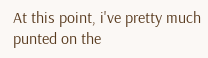At this point, i've pretty much punted on the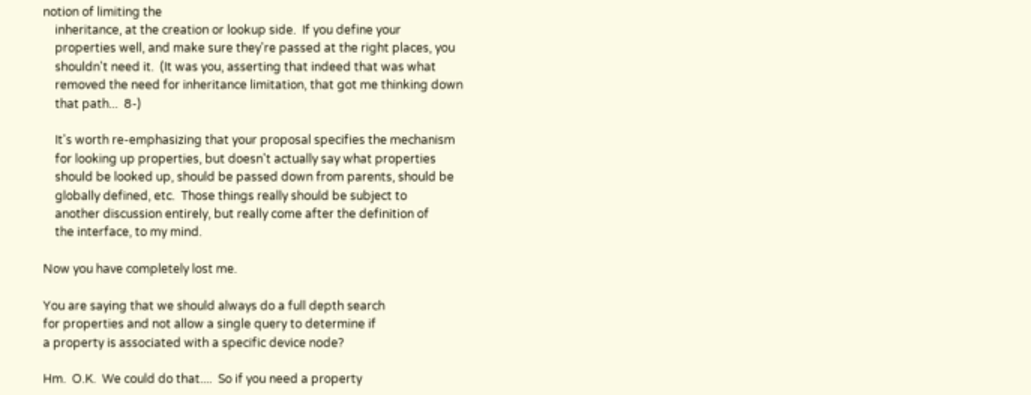notion of limiting the
    inheritance, at the creation or lookup side.  If you define your
    properties well, and make sure they're passed at the right places, you
    shouldn't need it.  (It was you, asserting that indeed that was what
    removed the need for inheritance limitation, that got me thinking down
    that path...  8-)

    It's worth re-emphasizing that your proposal specifies the mechanism
    for looking up properties, but doesn't actually say what properties
    should be looked up, should be passed down from parents, should be
    globally defined, etc.  Those things really should be subject to
    another discussion entirely, but really come after the definition of
    the interface, to my mind.

Now you have completely lost me.

You are saying that we should always do a full depth search
for properties and not allow a single query to determine if
a property is associated with a specific device node?

Hm.  O.K.  We could do that....  So if you need a property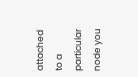attached to a particular node you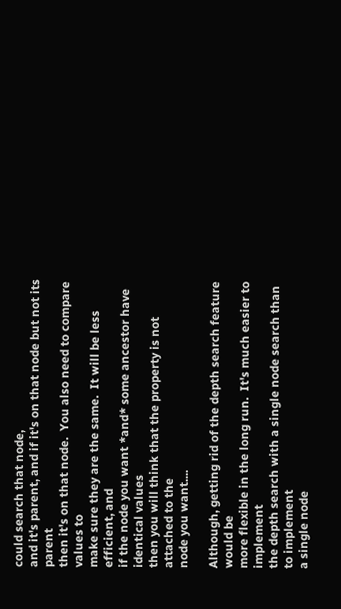could search that node,
and it's parent, and if it's on that node but not its parent
then it's on that node.  You also need to compare values to
make sure they are the same.  It will be less efficient, and
if the node you want *and* some ancestor have identical values
then you will think that the property is not attached to the
node you want....

Although, getting rid of the depth search feature would be
more flexible in the long run.  It's much easier to implement
the depth search with a single node search than to implement
a single node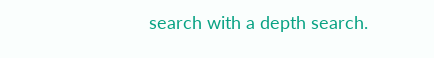search with a depth search.